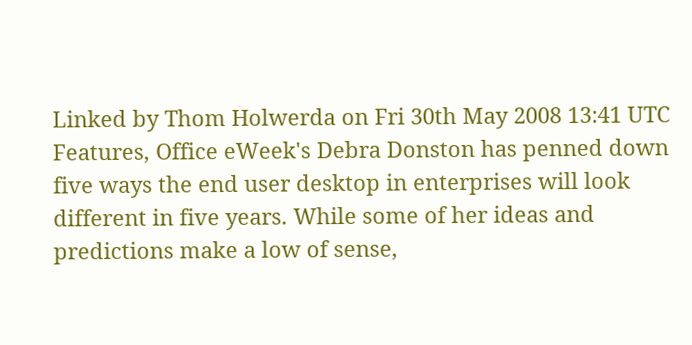Linked by Thom Holwerda on Fri 30th May 2008 13:41 UTC
Features, Office eWeek's Debra Donston has penned down five ways the end user desktop in enterprises will look different in five years. While some of her ideas and predictions make a low of sense,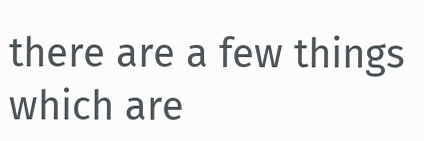there are a few things which are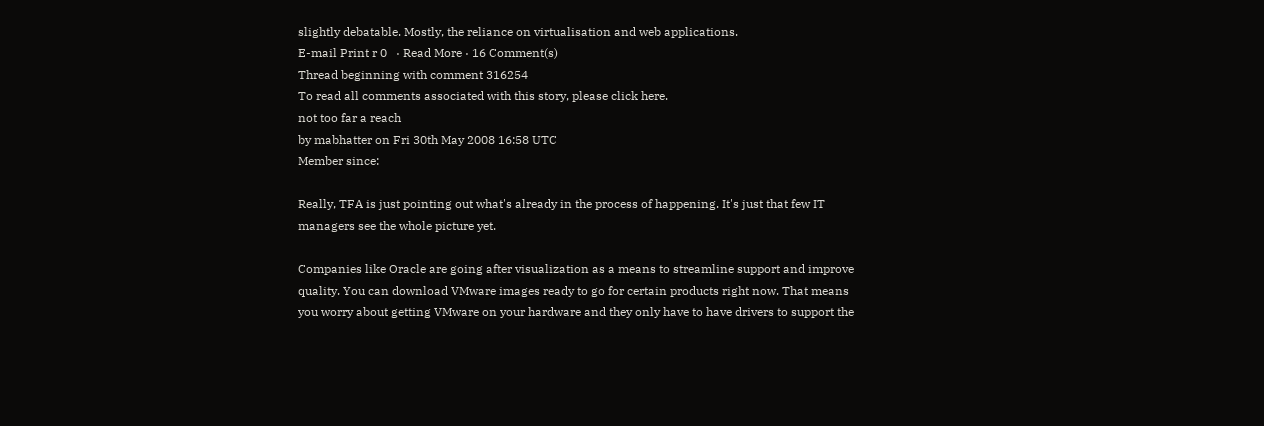slightly debatable. Mostly, the reliance on virtualisation and web applications.
E-mail Print r 0   · Read More · 16 Comment(s)
Thread beginning with comment 316254
To read all comments associated with this story, please click here.
not too far a reach
by mabhatter on Fri 30th May 2008 16:58 UTC
Member since:

Really, TFA is just pointing out what's already in the process of happening. It's just that few IT managers see the whole picture yet.

Companies like Oracle are going after visualization as a means to streamline support and improve quality. You can download VMware images ready to go for certain products right now. That means you worry about getting VMware on your hardware and they only have to have drivers to support the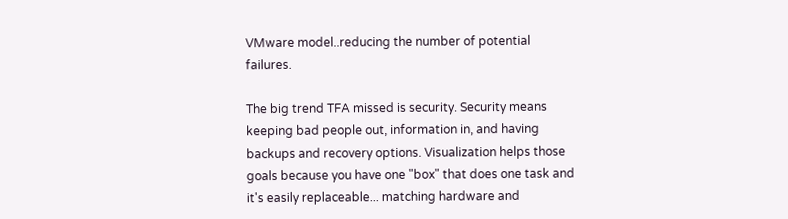VMware model..reducing the number of potential failures.

The big trend TFA missed is security. Security means keeping bad people out, information in, and having backups and recovery options. Visualization helps those goals because you have one "box" that does one task and it's easily replaceable... matching hardware and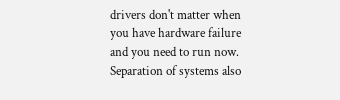drivers don't matter when you have hardware failure and you need to run now. Separation of systems also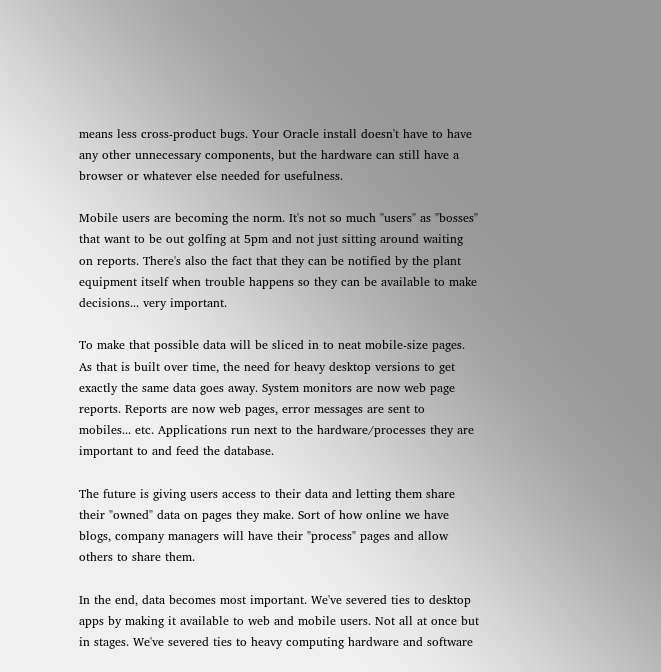means less cross-product bugs. Your Oracle install doesn't have to have any other unnecessary components, but the hardware can still have a browser or whatever else needed for usefulness.

Mobile users are becoming the norm. It's not so much "users" as "bosses" that want to be out golfing at 5pm and not just sitting around waiting on reports. There's also the fact that they can be notified by the plant equipment itself when trouble happens so they can be available to make decisions... very important.

To make that possible data will be sliced in to neat mobile-size pages. As that is built over time, the need for heavy desktop versions to get exactly the same data goes away. System monitors are now web page reports. Reports are now web pages, error messages are sent to mobiles... etc. Applications run next to the hardware/processes they are important to and feed the database.

The future is giving users access to their data and letting them share their "owned" data on pages they make. Sort of how online we have blogs, company managers will have their "process" pages and allow others to share them.

In the end, data becomes most important. We've severed ties to desktop apps by making it available to web and mobile users. Not all at once but in stages. We've severed ties to heavy computing hardware and software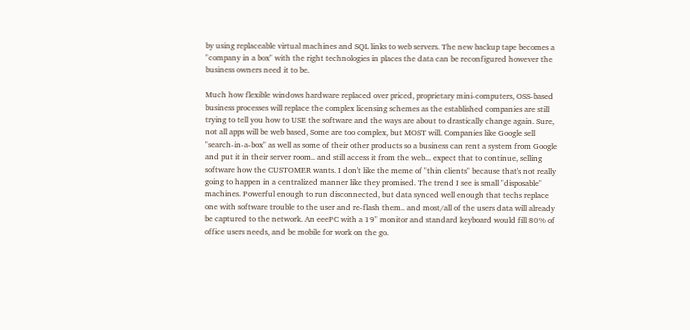by using replaceable virtual machines and SQL links to web servers. The new backup tape becomes a "company in a box" with the right technologies in places the data can be reconfigured however the business owners need it to be.

Much how flexible windows hardware replaced over priced, proprietary mini-computers, OSS-based business processes will replace the complex licensing schemes as the established companies are still trying to tell you how to USE the software and the ways are about to drastically change again. Sure, not all apps will be web based, Some are too complex, but MOST will. Companies like Google sell "search-in-a-box" as well as some of their other products so a business can rent a system from Google and put it in their server room.. and still access it from the web... expect that to continue, selling software how the CUSTOMER wants. I don't like the meme of "thin clients" because that's not really going to happen in a centralized manner like they promised. The trend I see is small "disposable" machines. Powerful enough to run disconnected, but data synced well enough that techs replace one with software trouble to the user and re-flash them.. and most/all of the users data will already be captured to the network. An eeePC with a 19" monitor and standard keyboard would fill 80% of office users needs, and be mobile for work on the go.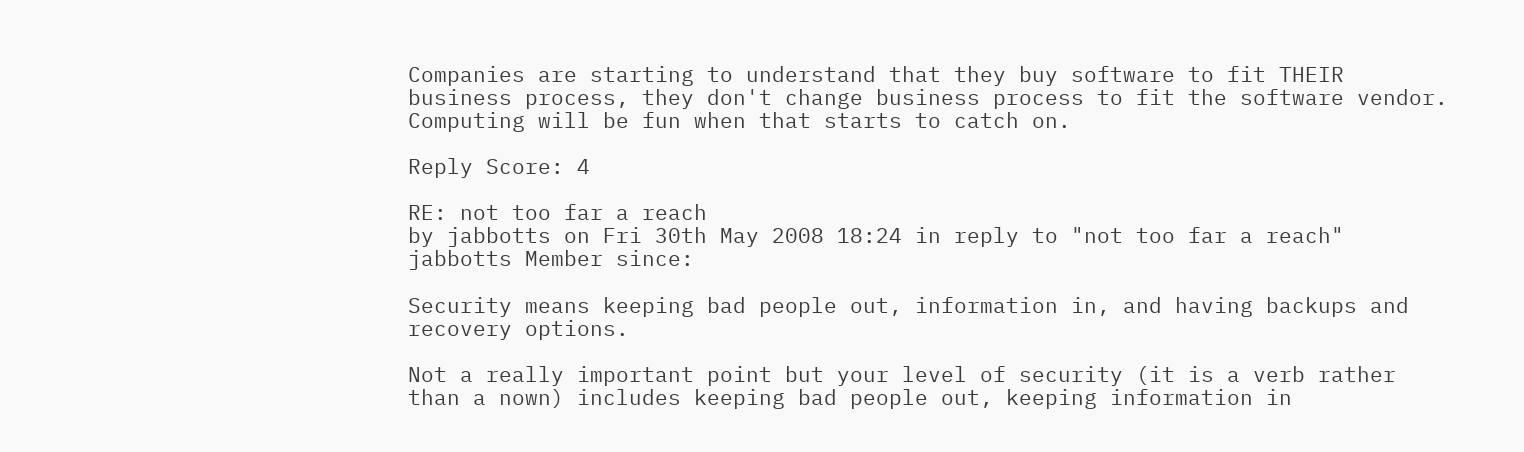Companies are starting to understand that they buy software to fit THEIR business process, they don't change business process to fit the software vendor. Computing will be fun when that starts to catch on.

Reply Score: 4

RE: not too far a reach
by jabbotts on Fri 30th May 2008 18:24 in reply to "not too far a reach"
jabbotts Member since:

Security means keeping bad people out, information in, and having backups and recovery options.

Not a really important point but your level of security (it is a verb rather than a nown) includes keeping bad people out, keeping information in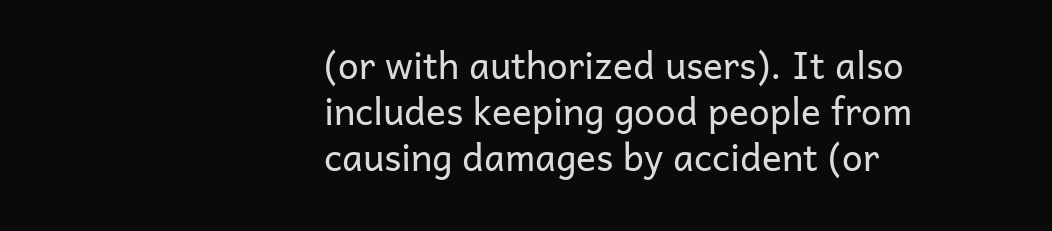(or with authorized users). It also includes keeping good people from causing damages by accident (or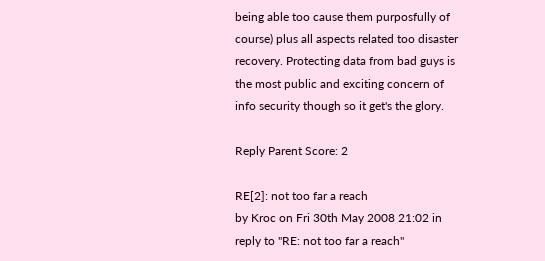being able too cause them purposfully of course) plus all aspects related too disaster recovery. Protecting data from bad guys is the most public and exciting concern of info security though so it get's the glory.

Reply Parent Score: 2

RE[2]: not too far a reach
by Kroc on Fri 30th May 2008 21:02 in reply to "RE: not too far a reach"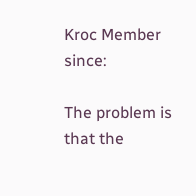Kroc Member since:

The problem is that the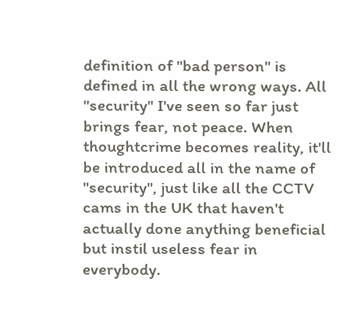definition of "bad person" is defined in all the wrong ways. All "security" I've seen so far just brings fear, not peace. When thoughtcrime becomes reality, it'll be introduced all in the name of "security", just like all the CCTV cams in the UK that haven't actually done anything beneficial but instil useless fear in everybody.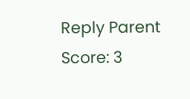Reply Parent Score: 3